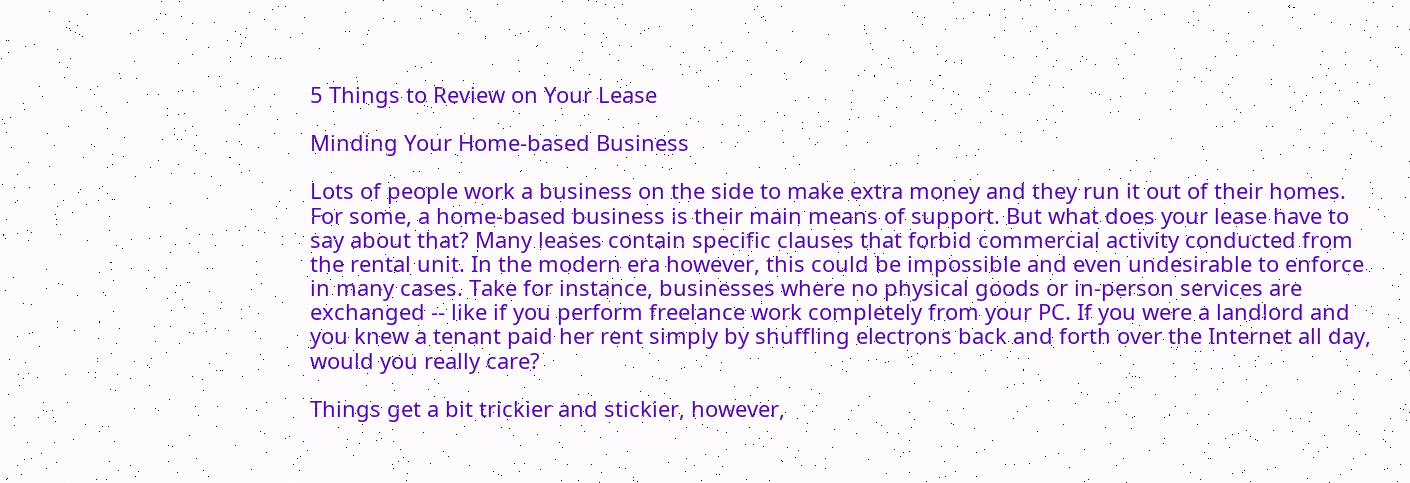5 Things to Review on Your Lease

Minding Your Home-based Business

Lots of people work a business on the side to make extra money and they run it out of their homes. For some, a home-based business is their main means of support. But what does your lease have to say about that? Many leases contain specific clauses that forbid commercial activity conducted from the rental unit. In the modern era however, this could be impossible and even undesirable to enforce in many cases. Take for instance, businesses where no physical goods or in-person services are exchanged -- like if you perform freelance work completely from your PC. If you were a landlord and you knew a tenant paid her rent simply by shuffling electrons back and forth over the Internet all day, would you really care?

Things get a bit trickier and stickier, however,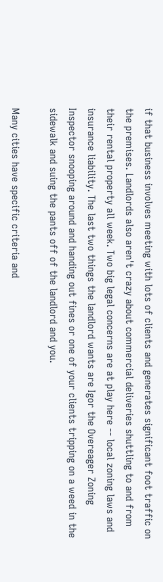if that business involves meeting with lots of clients and generates significant foot traffic on the premises. Landlords also aren't crazy about commercial deliveries shuttling to and from their rental property all week. Two big legal concerns are at play here -- local zoning laws and insurance liability. The last two things the landlord wants are Igor the Overeager Zoning Inspector snooping around and handing out fines or one of your clients tripping on a weed in the sidewalk and suing the pants off of the landlord and you.

Many cities have specific criteria and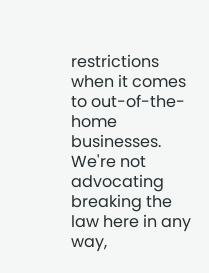restrictions when it comes to out-of-the-home businesses. We're not advocating breaking the law here in any way,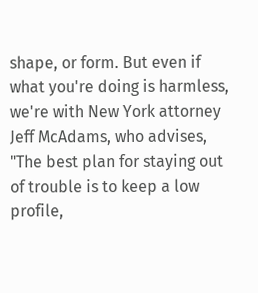shape, or form. But even if what you're doing is harmless, we're with New York attorney Jeff McAdams, who advises, "The best plan for staying out of trouble is to keep a low profile,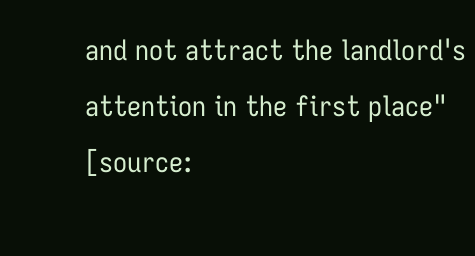and not attract the landlord's attention in the first place" [source: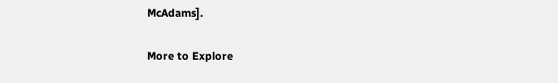McAdams].

More to Explore